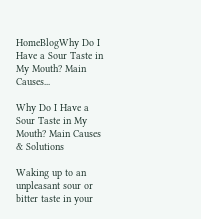HomeBlogWhy Do I Have a Sour Taste in My Mouth? Main Causes...

Why Do I Have a Sour Taste in My Mouth? Main Causes & Solutions

Waking up to an unpleasant sour or bitter taste in your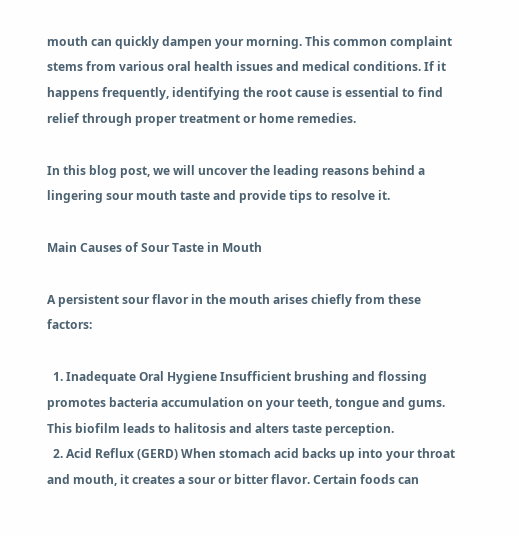mouth can quickly dampen your morning. This common complaint stems from various oral health issues and medical conditions. If it happens frequently, identifying the root cause is essential to find relief through proper treatment or home remedies.

In this blog post, we will uncover the leading reasons behind a lingering sour mouth taste and provide tips to resolve it.

Main Causes of Sour Taste in Mouth

A persistent sour flavor in the mouth arises chiefly from these factors:

  1. Inadequate Oral Hygiene Insufficient brushing and flossing promotes bacteria accumulation on your teeth, tongue and gums. This biofilm leads to halitosis and alters taste perception.
  2. Acid Reflux (GERD) When stomach acid backs up into your throat and mouth, it creates a sour or bitter flavor. Certain foods can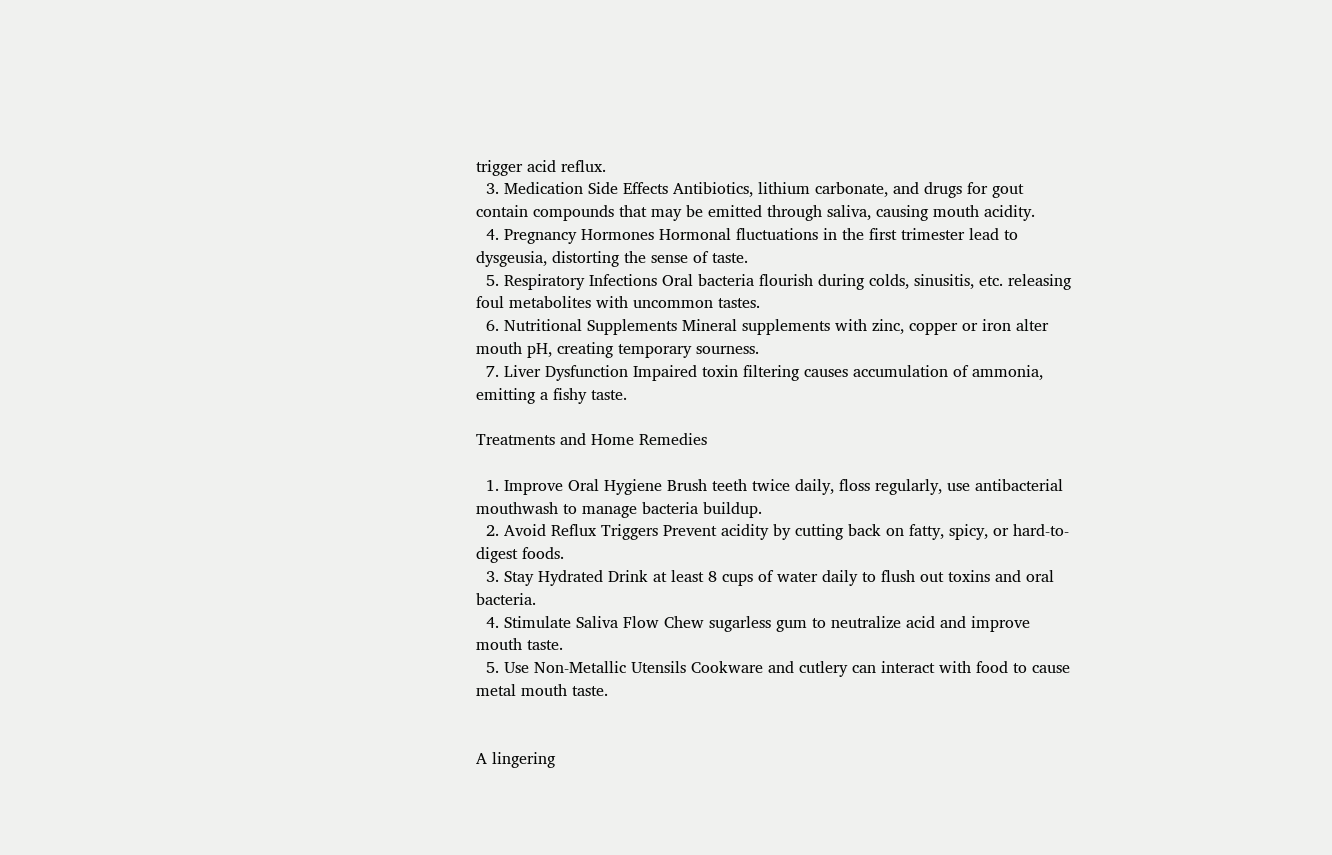trigger acid reflux.
  3. Medication Side Effects Antibiotics, lithium carbonate, and drugs for gout contain compounds that may be emitted through saliva, causing mouth acidity.
  4. Pregnancy Hormones Hormonal fluctuations in the first trimester lead to dysgeusia, distorting the sense of taste.
  5. Respiratory Infections Oral bacteria flourish during colds, sinusitis, etc. releasing foul metabolites with uncommon tastes.
  6. Nutritional Supplements Mineral supplements with zinc, copper or iron alter mouth pH, creating temporary sourness.
  7. Liver Dysfunction Impaired toxin filtering causes accumulation of ammonia, emitting a fishy taste.

Treatments and Home Remedies

  1. Improve Oral Hygiene Brush teeth twice daily, floss regularly, use antibacterial mouthwash to manage bacteria buildup.
  2. Avoid Reflux Triggers Prevent acidity by cutting back on fatty, spicy, or hard-to-digest foods.
  3. Stay Hydrated Drink at least 8 cups of water daily to flush out toxins and oral bacteria.
  4. Stimulate Saliva Flow Chew sugarless gum to neutralize acid and improve mouth taste.
  5. Use Non-Metallic Utensils Cookware and cutlery can interact with food to cause metal mouth taste.


A lingering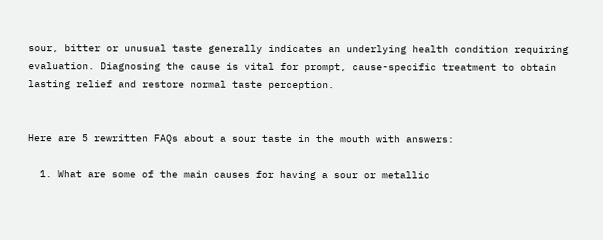sour, bitter or unusual taste generally indicates an underlying health condition requiring evaluation. Diagnosing the cause is vital for prompt, cause-specific treatment to obtain lasting relief and restore normal taste perception.


Here are 5 rewritten FAQs about a sour taste in the mouth with answers:

  1. What are some of the main causes for having a sour or metallic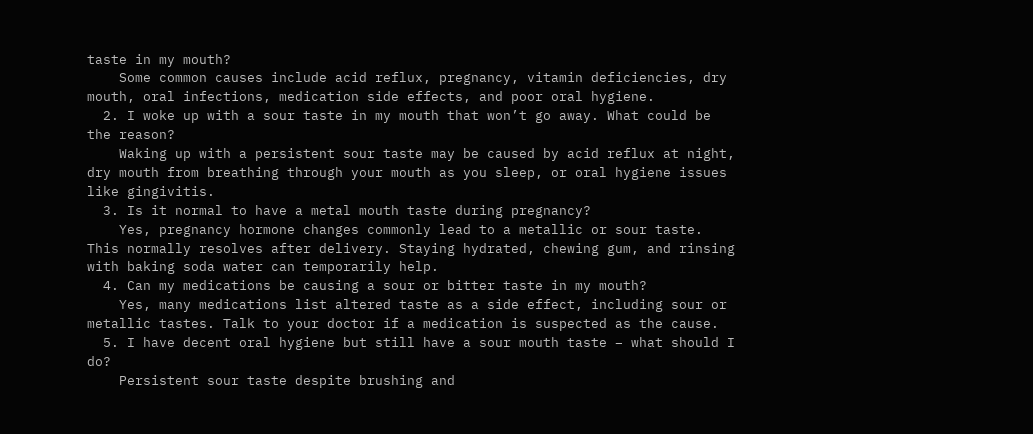taste in my mouth?
    Some common causes include acid reflux, pregnancy, vitamin deficiencies, dry mouth, oral infections, medication side effects, and poor oral hygiene.
  2. I woke up with a sour taste in my mouth that won’t go away. What could be the reason?
    Waking up with a persistent sour taste may be caused by acid reflux at night, dry mouth from breathing through your mouth as you sleep, or oral hygiene issues like gingivitis.
  3. Is it normal to have a metal mouth taste during pregnancy?
    Yes, pregnancy hormone changes commonly lead to a metallic or sour taste. This normally resolves after delivery. Staying hydrated, chewing gum, and rinsing with baking soda water can temporarily help.
  4. Can my medications be causing a sour or bitter taste in my mouth?
    Yes, many medications list altered taste as a side effect, including sour or metallic tastes. Talk to your doctor if a medication is suspected as the cause.
  5. I have decent oral hygiene but still have a sour mouth taste – what should I do?
    Persistent sour taste despite brushing and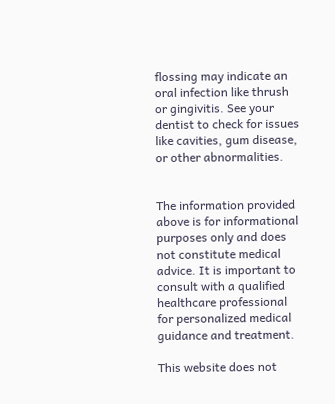flossing may indicate an oral infection like thrush or gingivitis. See your dentist to check for issues like cavities, gum disease, or other abnormalities.


The information provided above is for informational purposes only and does not constitute medical advice. It is important to consult with a qualified healthcare professional for personalized medical guidance and treatment.

This website does not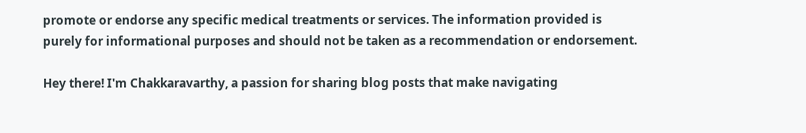promote or endorse any specific medical treatments or services. The information provided is purely for informational purposes and should not be taken as a recommendation or endorsement.

Hey there! I'm Chakkaravarthy, a passion for sharing blog posts that make navigating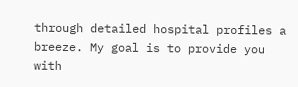through detailed hospital profiles a breeze. My goal is to provide you with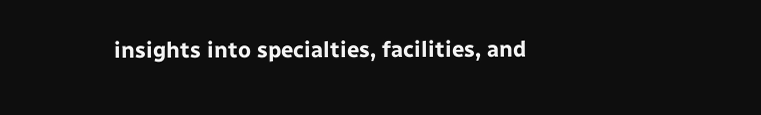insights into specialties, facilities, and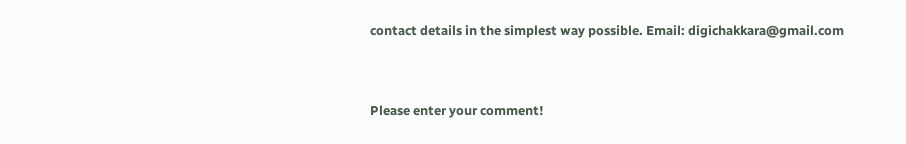contact details in the simplest way possible. Email: digichakkara@gmail.com


Please enter your comment!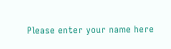Please enter your name here